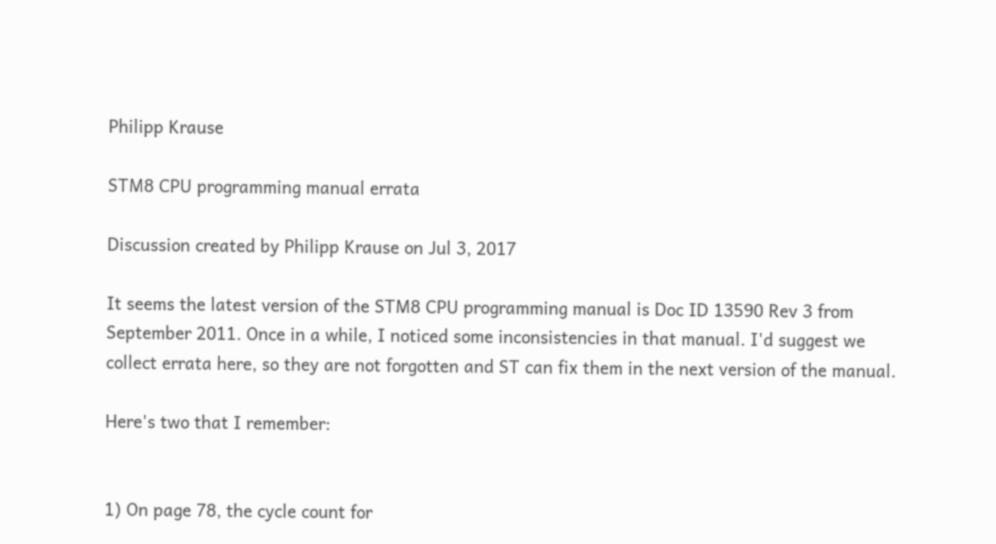Philipp Krause

STM8 CPU programming manual errata

Discussion created by Philipp Krause on Jul 3, 2017

It seems the latest version of the STM8 CPU programming manual is Doc ID 13590 Rev 3 from September 2011. Once in a while, I noticed some inconsistencies in that manual. I'd suggest we collect errata here, so they are not forgotten and ST can fix them in the next version of the manual.

Here's two that I remember:


1) On page 78, the cycle count for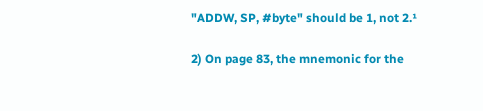"ADDW, SP, #byte" should be 1, not 2.¹

2) On page 83, the mnemonic for the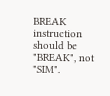BREAK instruction should be "BREAK", not "SIM".